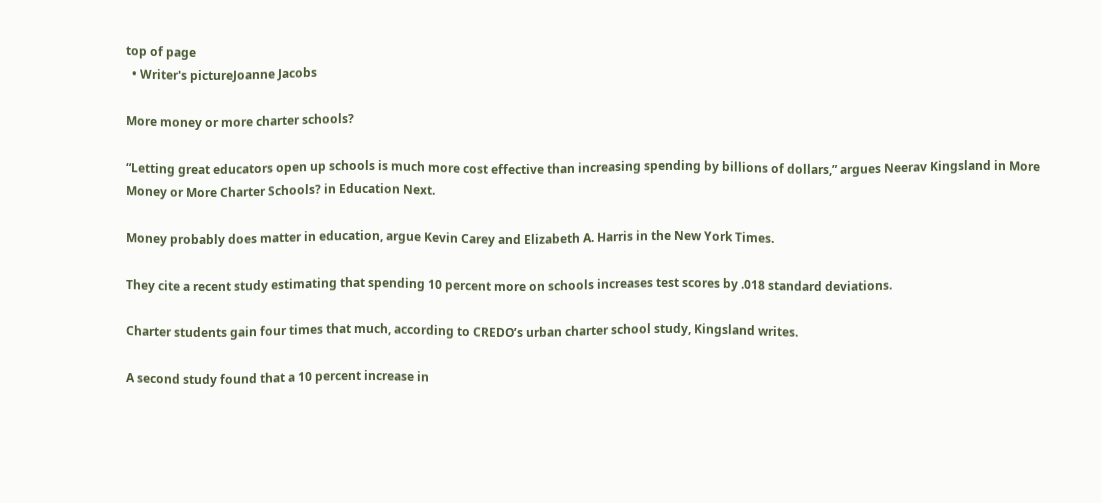top of page
  • Writer's pictureJoanne Jacobs

More money or more charter schools?

“Letting great educators open up schools is much more cost effective than increasing spending by billions of dollars,” argues Neerav Kingsland in More Money or More Charter Schools? in Education Next.

Money probably does matter in education, argue Kevin Carey and Elizabeth A. Harris in the New York Times.

They cite a recent study estimating that spending 10 percent more on schools increases test scores by .018 standard deviations.

Charter students gain four times that much, according to CREDO’s urban charter school study, Kingsland writes.

A second study found that a 10 percent increase in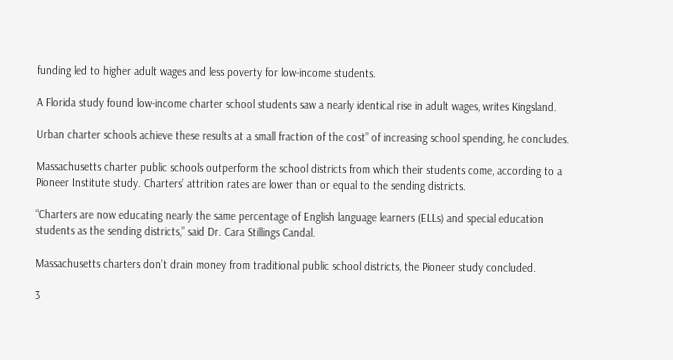funding led to higher adult wages and less poverty for low-income students.

A Florida study found low-income charter school students saw a nearly identical rise in adult wages, writes Kingsland.

Urban charter schools achieve these results at a small fraction of the cost” of increasing school spending, he concludes.

Massachusetts charter public schools outperform the school districts from which their students come, according to a Pioneer Institute study. Charters’ attrition rates are lower than or equal to the sending districts.

“Charters are now educating nearly the same percentage of English language learners (ELLs) and special education students as the sending districts,” said Dr. Cara Stillings Candal.

Massachusetts charters don’t drain money from traditional public school districts, the Pioneer study concluded.

3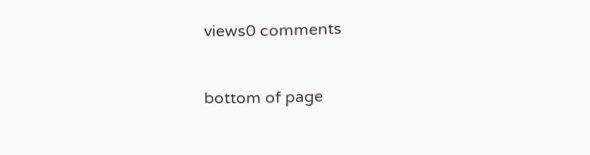views0 comments


bottom of page